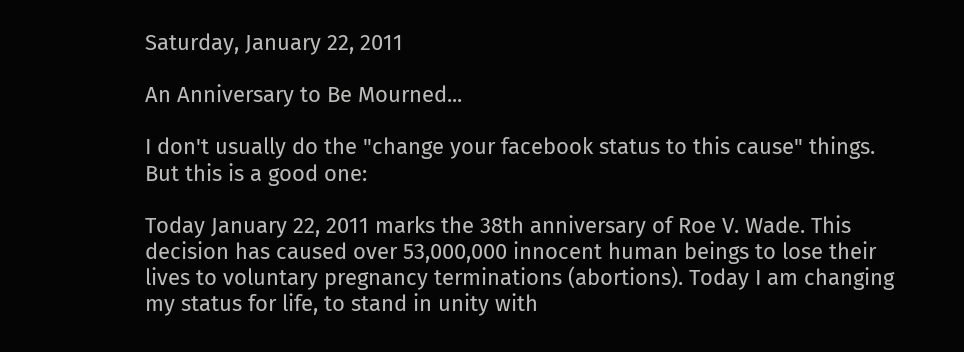Saturday, January 22, 2011

An Anniversary to Be Mourned...

I don't usually do the "change your facebook status to this cause" things. But this is a good one:

Today January 22, 2011 marks the 38th anniversary of Roe V. Wade. This decision has caused over 53,000,000 innocent human beings to lose their lives to voluntary pregnancy terminations (abortions). Today I am changing my status for life, to stand in unity with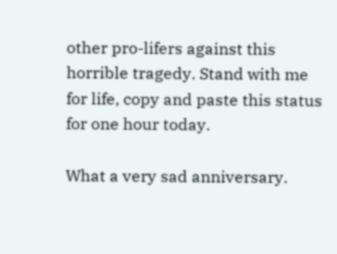other pro-lifers against this horrible tragedy. Stand with me for life, copy and paste this status for one hour today.

What a very sad anniversary.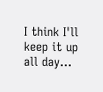I think I'll keep it up all day...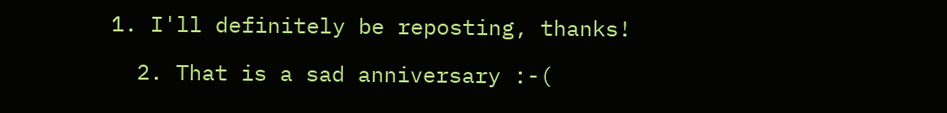1. I'll definitely be reposting, thanks!

  2. That is a sad anniversary :-(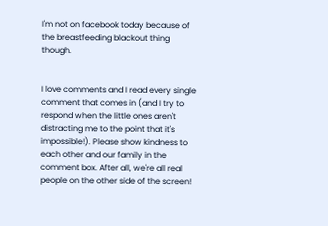I'm not on facebook today because of the breastfeeding blackout thing though.


I love comments and I read every single comment that comes in (and I try to respond when the little ones aren't distracting me to the point that it's impossible!). Please show kindness to each other and our family in the comment box. After all, we're all real people on the other side of the screen!